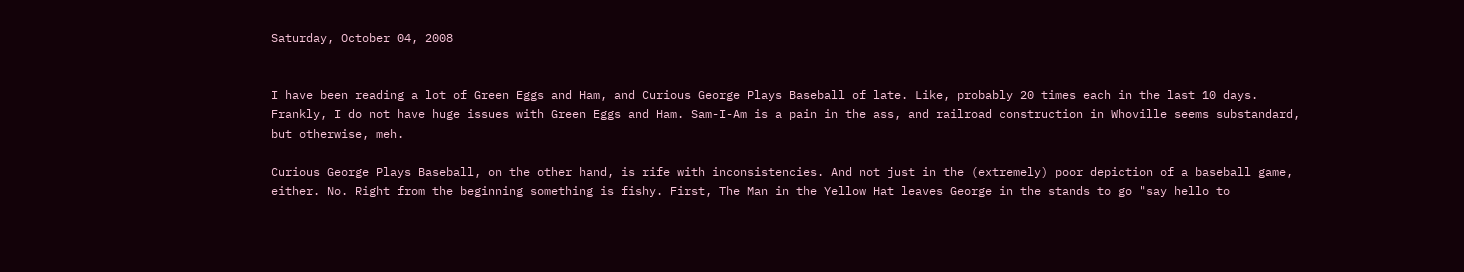Saturday, October 04, 2008


I have been reading a lot of Green Eggs and Ham, and Curious George Plays Baseball of late. Like, probably 20 times each in the last 10 days. Frankly, I do not have huge issues with Green Eggs and Ham. Sam-I-Am is a pain in the ass, and railroad construction in Whoville seems substandard, but otherwise, meh.

Curious George Plays Baseball, on the other hand, is rife with inconsistencies. And not just in the (extremely) poor depiction of a baseball game, either. No. Right from the beginning something is fishy. First, The Man in the Yellow Hat leaves George in the stands to go "say hello to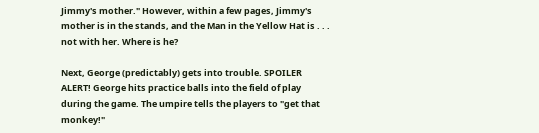Jimmy's mother." However, within a few pages, Jimmy's mother is in the stands, and the Man in the Yellow Hat is . . . not with her. Where is he?

Next, George (predictably) gets into trouble. SPOILER ALERT! George hits practice balls into the field of play during the game. The umpire tells the players to "get that monkey!"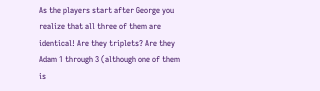As the players start after George you realize that all three of them are identical! Are they triplets? Are they Adam 1 through 3 (although one of them is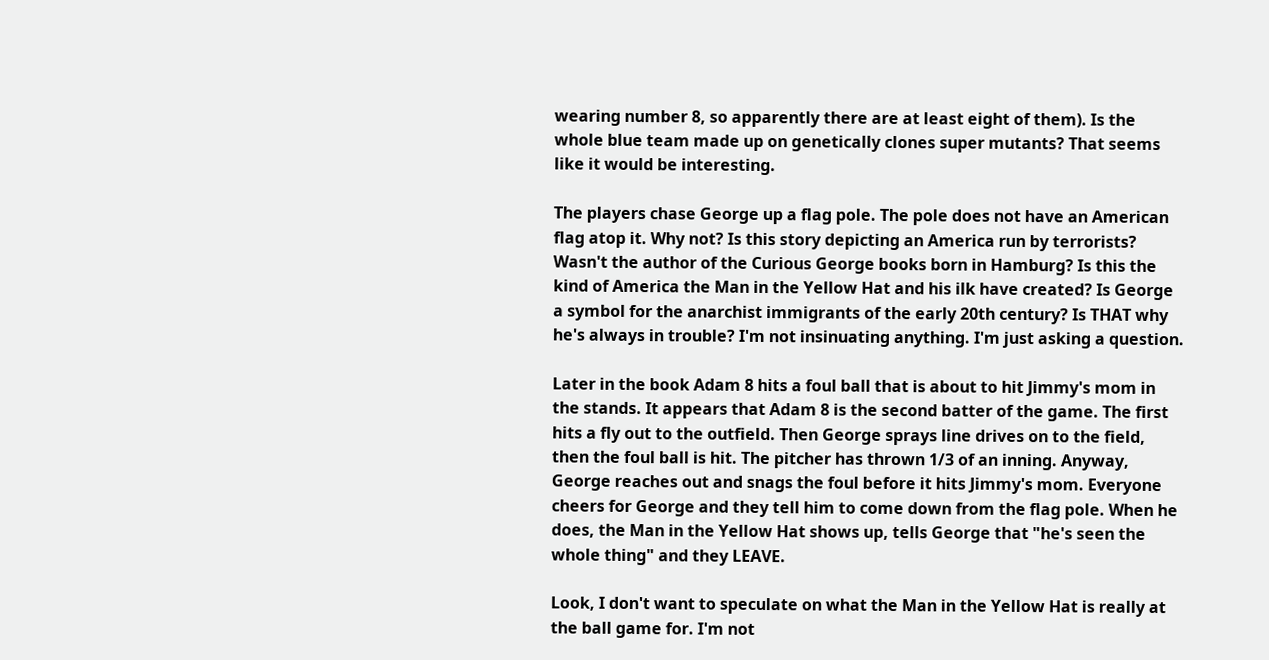wearing number 8, so apparently there are at least eight of them). Is the whole blue team made up on genetically clones super mutants? That seems like it would be interesting.

The players chase George up a flag pole. The pole does not have an American flag atop it. Why not? Is this story depicting an America run by terrorists? Wasn't the author of the Curious George books born in Hamburg? Is this the kind of America the Man in the Yellow Hat and his ilk have created? Is George a symbol for the anarchist immigrants of the early 20th century? Is THAT why he's always in trouble? I'm not insinuating anything. I'm just asking a question.

Later in the book Adam 8 hits a foul ball that is about to hit Jimmy's mom in the stands. It appears that Adam 8 is the second batter of the game. The first hits a fly out to the outfield. Then George sprays line drives on to the field, then the foul ball is hit. The pitcher has thrown 1/3 of an inning. Anyway, George reaches out and snags the foul before it hits Jimmy's mom. Everyone cheers for George and they tell him to come down from the flag pole. When he does, the Man in the Yellow Hat shows up, tells George that "he's seen the whole thing" and they LEAVE.

Look, I don't want to speculate on what the Man in the Yellow Hat is really at the ball game for. I'm not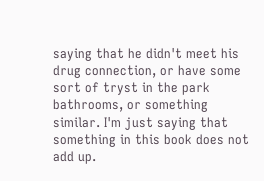saying that he didn't meet his drug connection, or have some sort of tryst in the park bathrooms, or something similar. I'm just saying that something in this book does not add up.